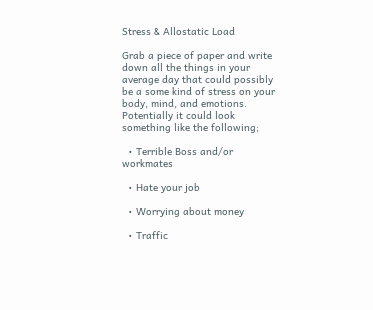Stress & Allostatic Load

Grab a piece of paper and write down all the things in your average day that could possibly be a some kind of stress on your body, mind, and emotions. Potentially it could look something like the following;

  • Terrible Boss and/or workmates

  • Hate your job

  • Worrying about money

  • Traffic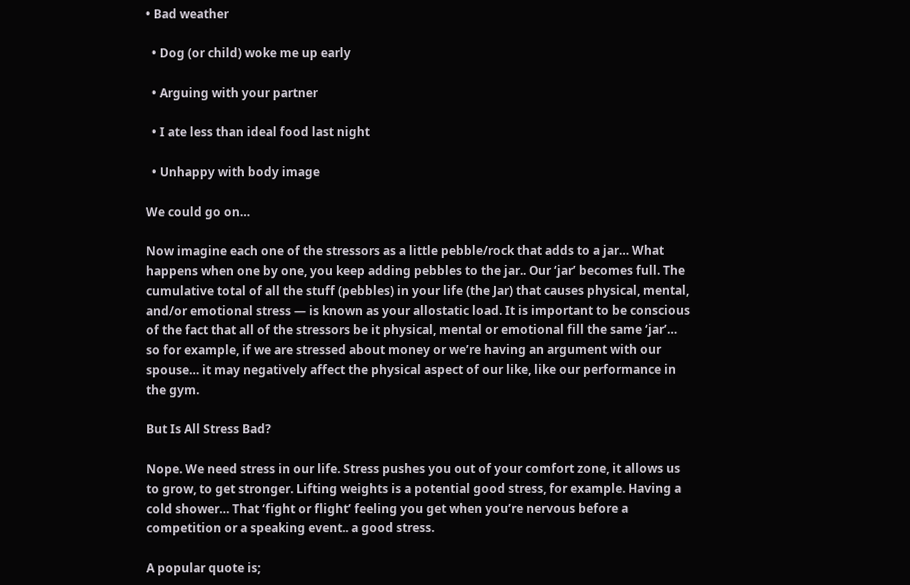• Bad weather

  • Dog (or child) woke me up early

  • Arguing with your partner

  • I ate less than ideal food last night

  • Unhappy with body image

We could go on…

Now imagine each one of the stressors as a little pebble/rock that adds to a jar… What happens when one by one, you keep adding pebbles to the jar.. Our ‘jar’ becomes full. The cumulative total of all the stuff (pebbles) in your life (the Jar) that causes physical, mental, and/or emotional stress — is known as your allostatic load. It is important to be conscious of the fact that all of the stressors be it physical, mental or emotional fill the same ‘jar’… so for example, if we are stressed about money or we’re having an argument with our spouse… it may negatively affect the physical aspect of our like, like our performance in the gym.

But Is All Stress Bad?

Nope. We need stress in our life. Stress pushes you out of your comfort zone, it allows us to grow, to get stronger. Lifting weights is a potential good stress, for example. Having a cold shower… That ‘fight or flight’ feeling you get when you’re nervous before a competition or a speaking event.. a good stress.

A popular quote is;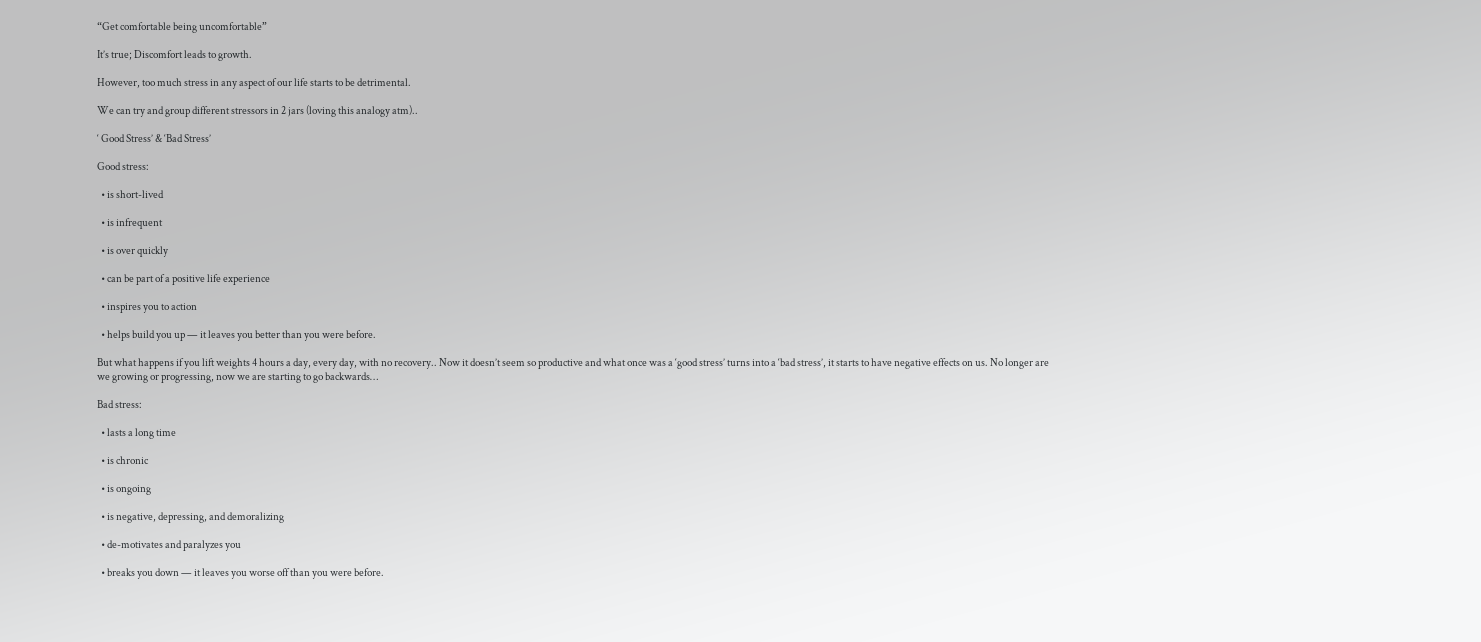“Get comfortable being uncomfortable”

It’s true; Discomfort leads to growth.

However, too much stress in any aspect of our life starts to be detrimental.

We can try and group different stressors in 2 jars (loving this analogy atm)..

‘ Good Stress’ & ‘Bad Stress’

Good stress:

  • is short-lived

  • is infrequent

  • is over quickly

  • can be part of a positive life experience

  • inspires you to action

  • helps build you up — it leaves you better than you were before.

But what happens if you lift weights 4 hours a day, every day, with no recovery.. Now it doesn’t seem so productive and what once was a ‘good stress’ turns into a ‘bad stress’, it starts to have negative effects on us. No longer are we growing or progressing, now we are starting to go backwards…

Bad stress:

  • lasts a long time

  • is chronic

  • is ongoing

  • is negative, depressing, and demoralizing

  • de-motivates and paralyzes you

  • breaks you down — it leaves you worse off than you were before.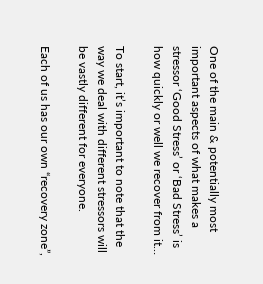One of the main & potentially most important aspects of what makes a stressor ‘Good Stress’ or ‘Bad Stress’ is how quickly or well we recover from it…

To start, it’s important to note that the way we deal with different stressors will be vastly different for everyone.

Each of us has our own “recovery zone”,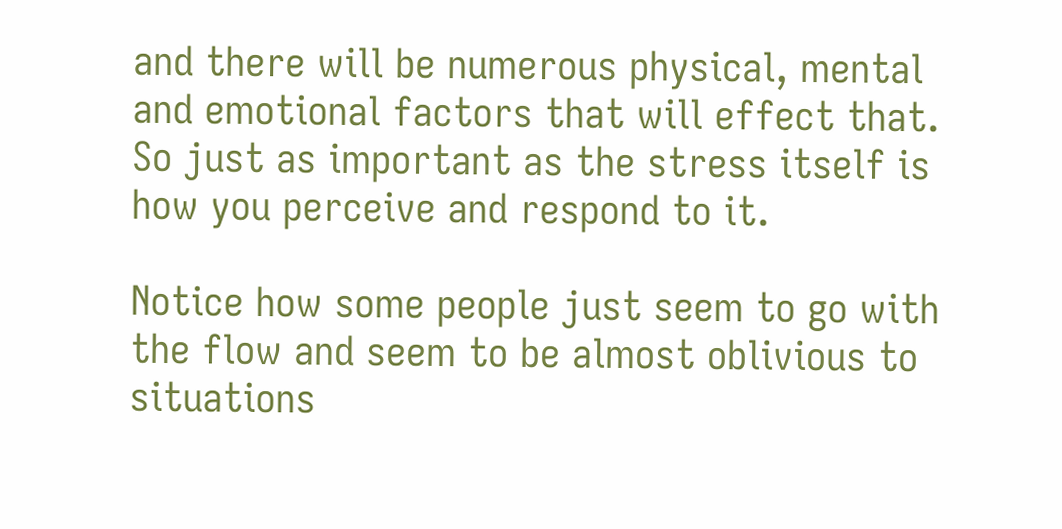and there will be numerous physical, mental and emotional factors that will effect that. So just as important as the stress itself is how you perceive and respond to it.

Notice how some people just seem to go with the flow and seem to be almost oblivious to situations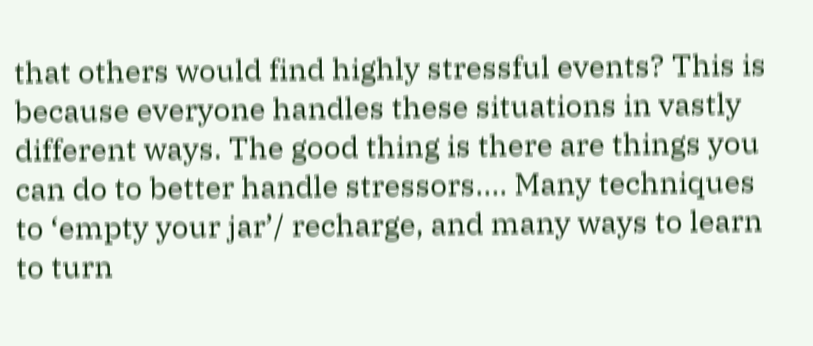that others would find highly stressful events? This is because everyone handles these situations in vastly different ways. The good thing is there are things you can do to better handle stressors…. Many techniques to ‘empty your jar’/ recharge, and many ways to learn to turn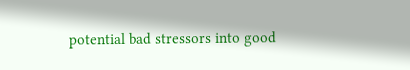potential bad stressors into good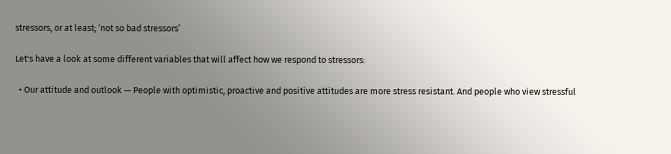stressors, or at least; ‘not so bad stressors’

Let's have a look at some different variables that will affect how we respond to stressors:

  • Our attitude and outlook — People with optimistic, proactive and positive attitudes are more stress resistant. And people who view stressful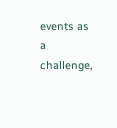events as a challenge,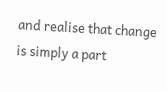and realise that change is simply a part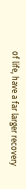of life, have a far larger recovery